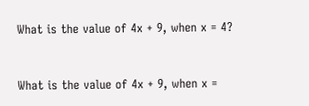What is the value of 4x + 9, when x = 4?


What is the value of 4x + 9, when x =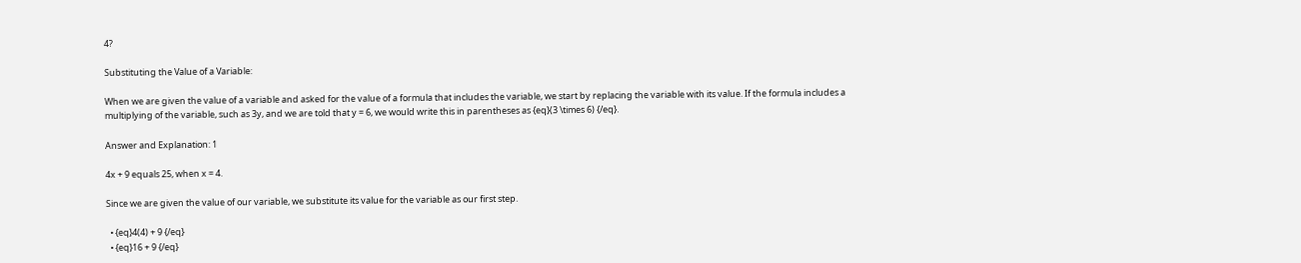4?

Substituting the Value of a Variable:

When we are given the value of a variable and asked for the value of a formula that includes the variable, we start by replacing the variable with its value. If the formula includes a multiplying of the variable, such as 3y, and we are told that y = 6, we would write this in parentheses as {eq}(3 \times 6) {/eq}.

Answer and Explanation: 1

4x + 9 equals 25, when x = 4.

Since we are given the value of our variable, we substitute its value for the variable as our first step.

  • {eq}4(4) + 9 {/eq}
  • {eq}16 + 9 {/eq}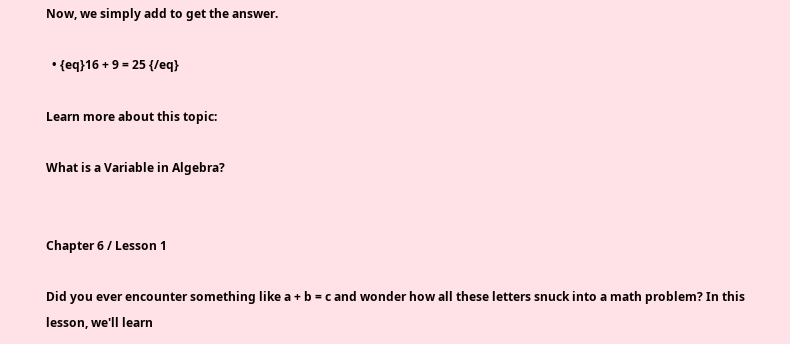Now, we simply add to get the answer.

  • {eq}16 + 9 = 25 {/eq}

Learn more about this topic:

What is a Variable in Algebra?


Chapter 6 / Lesson 1

Did you ever encounter something like a + b = c and wonder how all these letters snuck into a math problem? In this lesson, we'll learn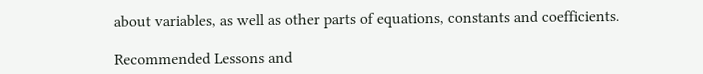about variables, as well as other parts of equations, constants and coefficients.

Recommended Lessons and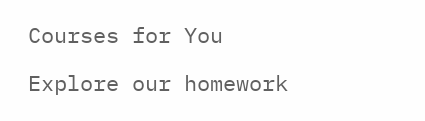Courses for You

Explore our homework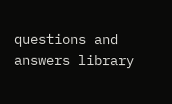questions and answers library